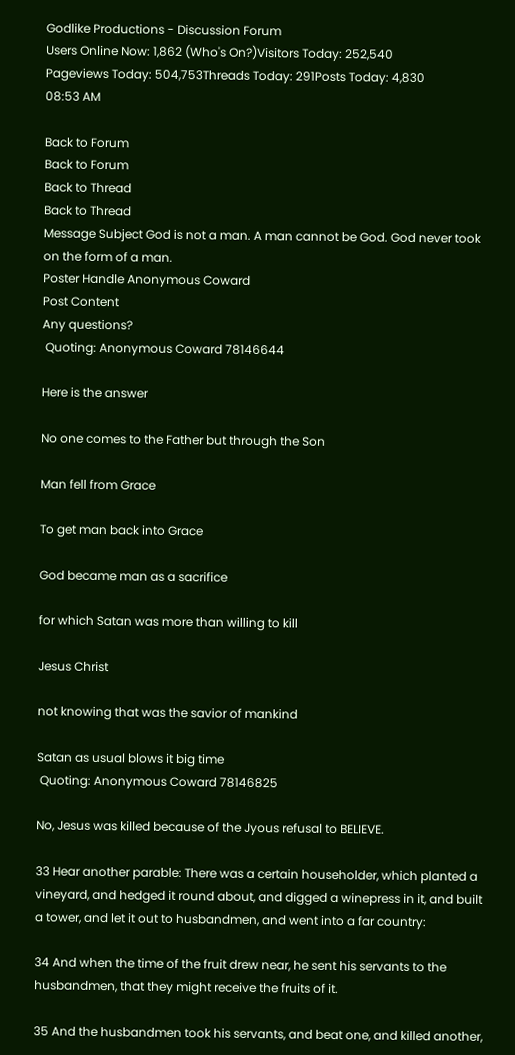Godlike Productions - Discussion Forum
Users Online Now: 1,862 (Who's On?)Visitors Today: 252,540
Pageviews Today: 504,753Threads Today: 291Posts Today: 4,830
08:53 AM

Back to Forum
Back to Forum
Back to Thread
Back to Thread
Message Subject God is not a man. A man cannot be God. God never took on the form of a man.
Poster Handle Anonymous Coward
Post Content
Any questions?
 Quoting: Anonymous Coward 78146644

Here is the answer

No one comes to the Father but through the Son

Man fell from Grace

To get man back into Grace

God became man as a sacrifice

for which Satan was more than willing to kill

Jesus Christ

not knowing that was the savior of mankind

Satan as usual blows it big time
 Quoting: Anonymous Coward 78146825

No, Jesus was killed because of the Jyous refusal to BELIEVE.

33 Hear another parable: There was a certain householder, which planted a vineyard, and hedged it round about, and digged a winepress in it, and built a tower, and let it out to husbandmen, and went into a far country:

34 And when the time of the fruit drew near, he sent his servants to the husbandmen, that they might receive the fruits of it.

35 And the husbandmen took his servants, and beat one, and killed another,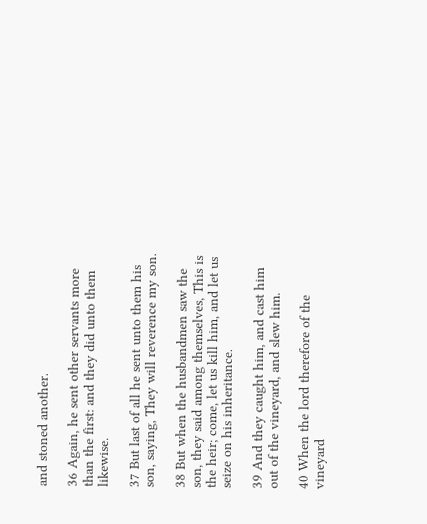and stoned another.

36 Again, he sent other servants more than the first: and they did unto them likewise.

37 But last of all he sent unto them his son, saying, They will reverence my son.

38 But when the husbandmen saw the son, they said among themselves, This is the heir; come, let us kill him, and let us seize on his inheritance.

39 And they caught him, and cast him out of the vineyard, and slew him.

40 When the lord therefore of the vineyard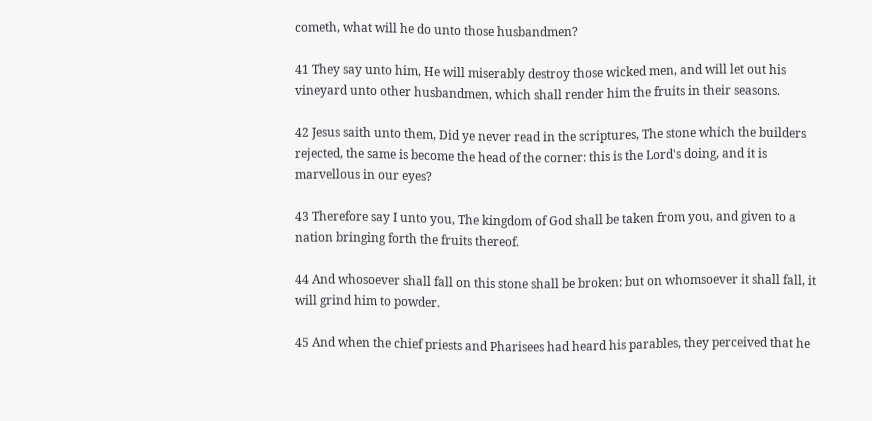cometh, what will he do unto those husbandmen?

41 They say unto him, He will miserably destroy those wicked men, and will let out his vineyard unto other husbandmen, which shall render him the fruits in their seasons.

42 Jesus saith unto them, Did ye never read in the scriptures, The stone which the builders rejected, the same is become the head of the corner: this is the Lord's doing, and it is marvellous in our eyes?

43 Therefore say I unto you, The kingdom of God shall be taken from you, and given to a nation bringing forth the fruits thereof.

44 And whosoever shall fall on this stone shall be broken: but on whomsoever it shall fall, it will grind him to powder.

45 And when the chief priests and Pharisees had heard his parables, they perceived that he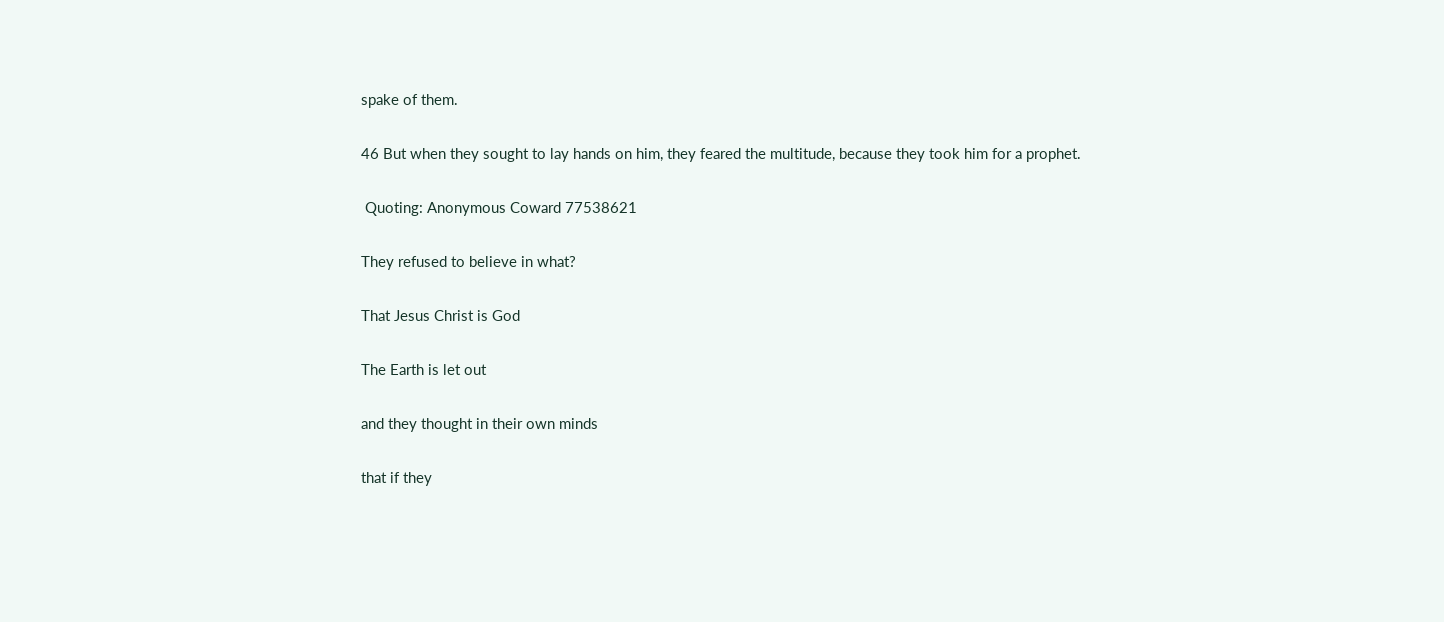spake of them.

46 But when they sought to lay hands on him, they feared the multitude, because they took him for a prophet.

 Quoting: Anonymous Coward 77538621

They refused to believe in what?

That Jesus Christ is God

The Earth is let out

and they thought in their own minds

that if they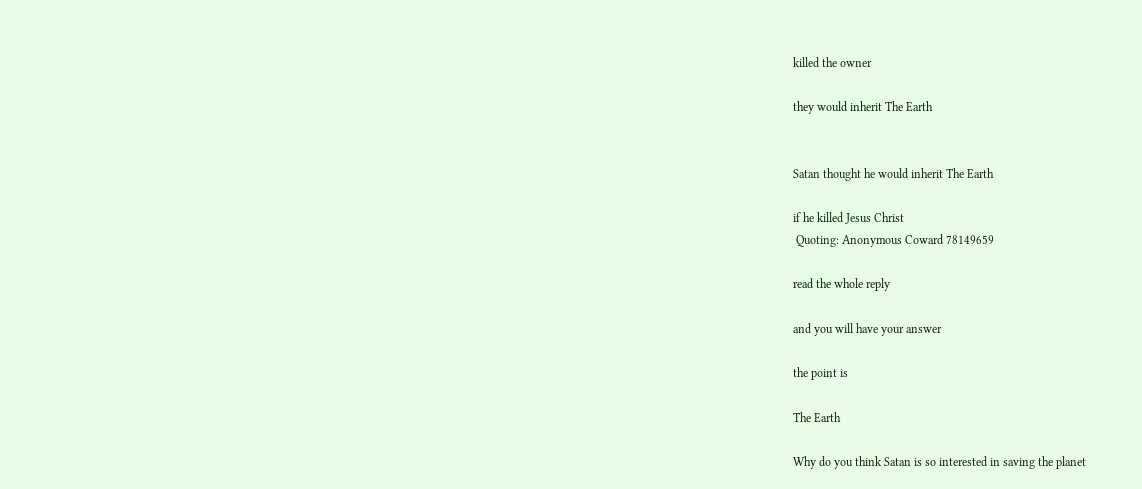killed the owner

they would inherit The Earth


Satan thought he would inherit The Earth

if he killed Jesus Christ
 Quoting: Anonymous Coward 78149659

read the whole reply

and you will have your answer

the point is

The Earth

Why do you think Satan is so interested in saving the planet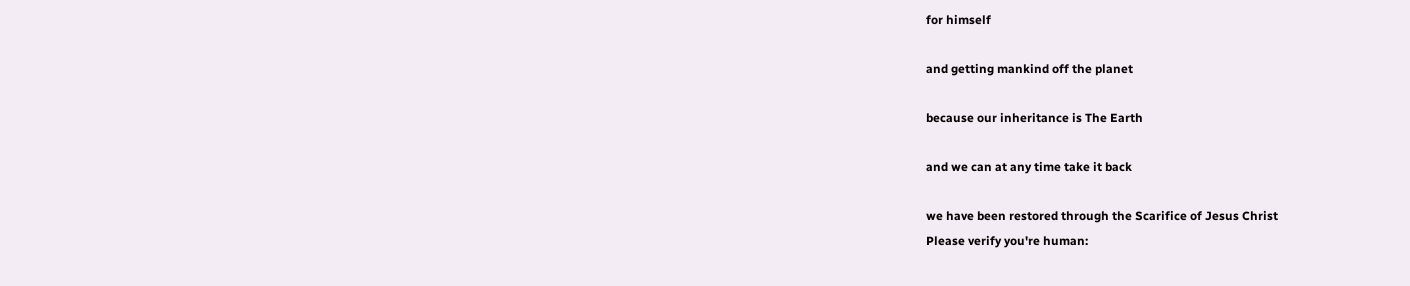for himself

and getting mankind off the planet

because our inheritance is The Earth

and we can at any time take it back

we have been restored through the Scarifice of Jesus Christ
Please verify you're human: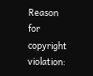Reason for copyright violation: